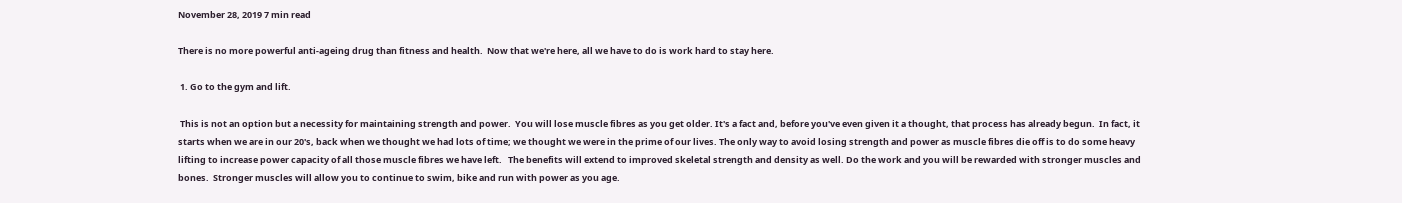November 28, 2019 7 min read

There is no more powerful anti-ageing drug than fitness and health.  Now that we're here, all we have to do is work hard to stay here.

 1. Go to the gym and lift.

 This is not an option but a necessity for maintaining strength and power.  You will lose muscle fibres as you get older. It's a fact and, before you've even given it a thought, that process has already begun.  In fact, it starts when we are in our 20's, back when we thought we had lots of time; we thought we were in the prime of our lives. The only way to avoid losing strength and power as muscle fibres die off is to do some heavy lifting to increase power capacity of all those muscle fibres we have left.   The benefits will extend to improved skeletal strength and density as well. Do the work and you will be rewarded with stronger muscles and bones.  Stronger muscles will allow you to continue to swim, bike and run with power as you age.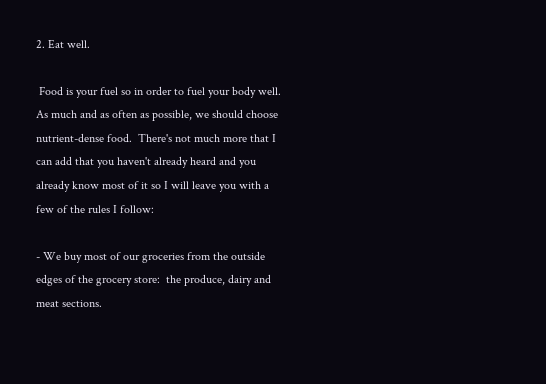2. Eat well.

 Food is your fuel so in order to fuel your body well.  As much and as often as possible, we should choose nutrient-dense food.  There's not much more that I can add that you haven't already heard and you already know most of it so I will leave you with a few of the rules I follow:

- We buy most of our groceries from the outside edges of the grocery store:  the produce, dairy and meat sections.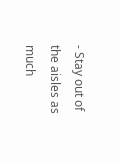- Stay out of the aisles as much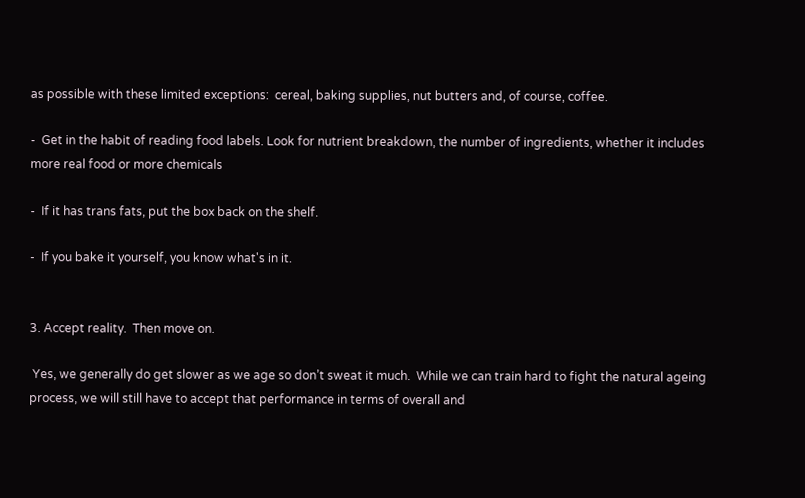as possible with these limited exceptions:  cereal, baking supplies, nut butters and, of course, coffee.

-  Get in the habit of reading food labels. Look for nutrient breakdown, the number of ingredients, whether it includes more real food or more chemicals

-  If it has trans fats, put the box back on the shelf.

-  If you bake it yourself, you know what's in it.


3. Accept reality.  Then move on.

 Yes, we generally do get slower as we age so don’t sweat it much.  While we can train hard to fight the natural ageing process, we will still have to accept that performance in terms of overall and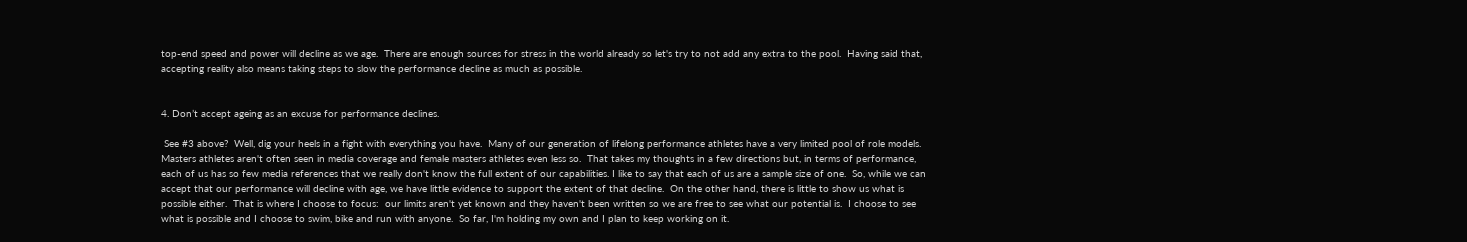top-end speed and power will decline as we age.  There are enough sources for stress in the world already so let's try to not add any extra to the pool.  Having said that, accepting reality also means taking steps to slow the performance decline as much as possible.


4. Don’t accept ageing as an excuse for performance declines.

 See #3 above?  Well, dig your heels in a fight with everything you have.  Many of our generation of lifelong performance athletes have a very limited pool of role models.  Masters athletes aren't often seen in media coverage and female masters athletes even less so.  That takes my thoughts in a few directions but, in terms of performance, each of us has so few media references that we really don't know the full extent of our capabilities. I like to say that each of us are a sample size of one.  So, while we can accept that our performance will decline with age, we have little evidence to support the extent of that decline.  On the other hand, there is little to show us what is possible either.  That is where I choose to focus:  our limits aren't yet known and they haven't been written so we are free to see what our potential is.  I choose to see what is possible and I choose to swim, bike and run with anyone.  So far, I'm holding my own and I plan to keep working on it.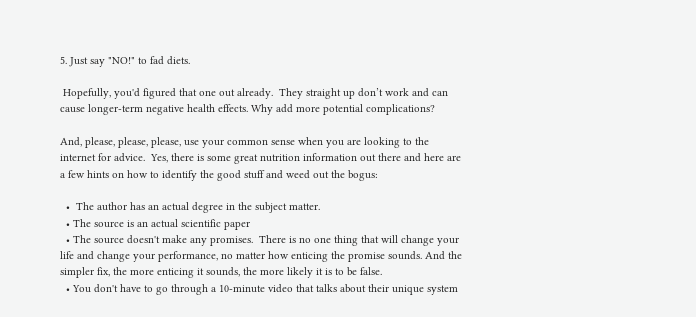5. Just say "NO!" to fad diets.

 Hopefully, you'd figured that one out already.  They straight up don’t work and can cause longer-term negative health effects. Why add more potential complications?

And, please, please, please, use your common sense when you are looking to the internet for advice.  Yes, there is some great nutrition information out there and here are a few hints on how to identify the good stuff and weed out the bogus:

  •  The author has an actual degree in the subject matter.
  • The source is an actual scientific paper
  • The source doesn't make any promises.  There is no one thing that will change your life and change your performance, no matter how enticing the promise sounds. And the simpler fix, the more enticing it sounds, the more likely it is to be false.
  • You don't have to go through a 10-minute video that talks about their unique system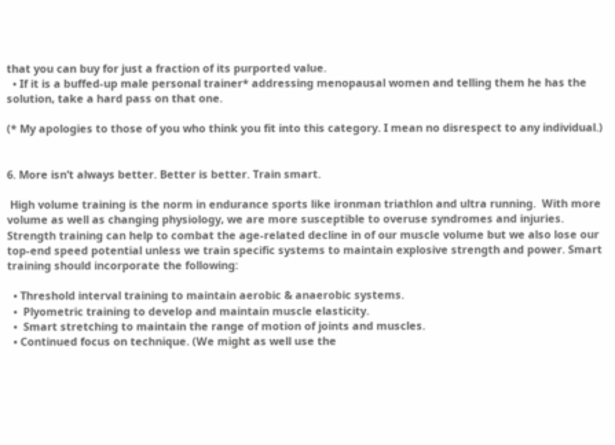that you can buy for just a fraction of its purported value.
  • If it is a buffed-up male personal trainer* addressing menopausal women and telling them he has the solution, take a hard pass on that one.

(* My apologies to those of you who think you fit into this category. I mean no disrespect to any individual.)


6. More isn’t always better. Better is better. Train smart.

 High volume training is the norm in endurance sports like ironman triathlon and ultra running.  With more volume as well as changing physiology, we are more susceptible to overuse syndromes and injuries.  Strength training can help to combat the age-related decline in of our muscle volume but we also lose our top-end speed potential unless we train specific systems to maintain explosive strength and power. Smart training should incorporate the following:

  • Threshold interval training to maintain aerobic & anaerobic systems.
  •  Plyometric training to develop and maintain muscle elasticity.
  •  Smart stretching to maintain the range of motion of joints and muscles.
  • Continued focus on technique. (We might as well use the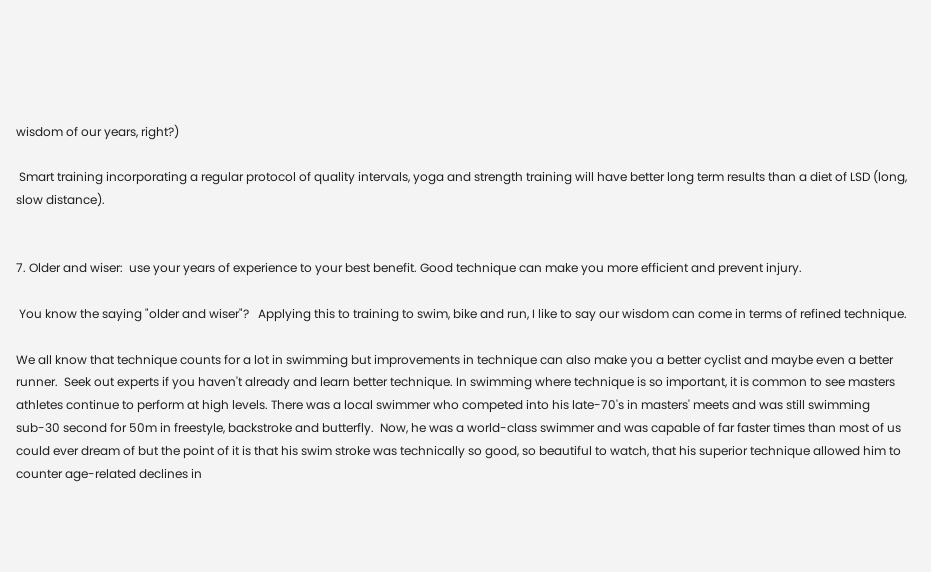wisdom of our years, right?)

 Smart training incorporating a regular protocol of quality intervals, yoga and strength training will have better long term results than a diet of LSD (long, slow distance).


7. Older and wiser:  use your years of experience to your best benefit. Good technique can make you more efficient and prevent injury.

 You know the saying "older and wiser"?   Applying this to training to swim, bike and run, I like to say our wisdom can come in terms of refined technique.

We all know that technique counts for a lot in swimming but improvements in technique can also make you a better cyclist and maybe even a better runner.  Seek out experts if you haven't already and learn better technique. In swimming where technique is so important, it is common to see masters athletes continue to perform at high levels. There was a local swimmer who competed into his late-70's in masters' meets and was still swimming sub-30 second for 50m in freestyle, backstroke and butterfly.  Now, he was a world-class swimmer and was capable of far faster times than most of us could ever dream of but the point of it is that his swim stroke was technically so good, so beautiful to watch, that his superior technique allowed him to counter age-related declines in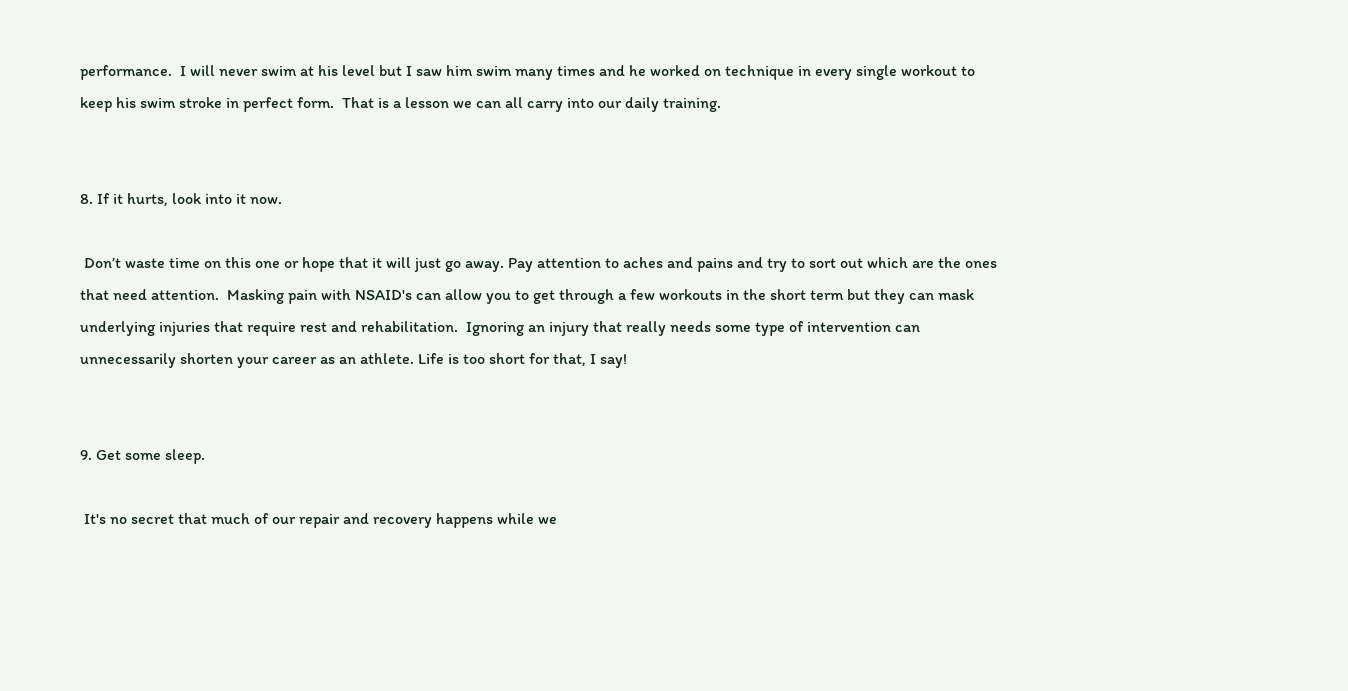performance.  I will never swim at his level but I saw him swim many times and he worked on technique in every single workout to keep his swim stroke in perfect form.  That is a lesson we can all carry into our daily training.


8. If it hurts, look into it now.

 Don’t waste time on this one or hope that it will just go away. Pay attention to aches and pains and try to sort out which are the ones that need attention.  Masking pain with NSAID's can allow you to get through a few workouts in the short term but they can mask underlying injuries that require rest and rehabilitation.  Ignoring an injury that really needs some type of intervention can unnecessarily shorten your career as an athlete. Life is too short for that, I say!


9. Get some sleep.

 It's no secret that much of our repair and recovery happens while we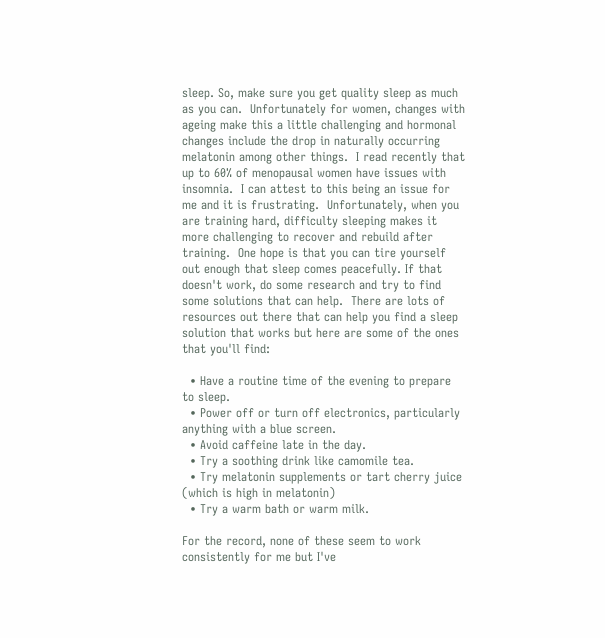sleep. So, make sure you get quality sleep as much as you can.  Unfortunately for women, changes with ageing make this a little challenging and hormonal changes include the drop in naturally occurring melatonin among other things.  I read recently that up to 60% of menopausal women have issues with insomnia.  I can attest to this being an issue for me and it is frustrating.  Unfortunately, when you are training hard, difficulty sleeping makes it more challenging to recover and rebuild after training.  One hope is that you can tire yourself out enough that sleep comes peacefully. If that doesn't work, do some research and try to find some solutions that can help.  There are lots of resources out there that can help you find a sleep solution that works but here are some of the ones that you'll find:

  • Have a routine time of the evening to prepare to sleep.
  • Power off or turn off electronics, particularly anything with a blue screen.
  • Avoid caffeine late in the day.
  • Try a soothing drink like camomile tea.
  • Try melatonin supplements or tart cherry juice (which is high in melatonin)
  • Try a warm bath or warm milk.

For the record, none of these seem to work consistently for me but I've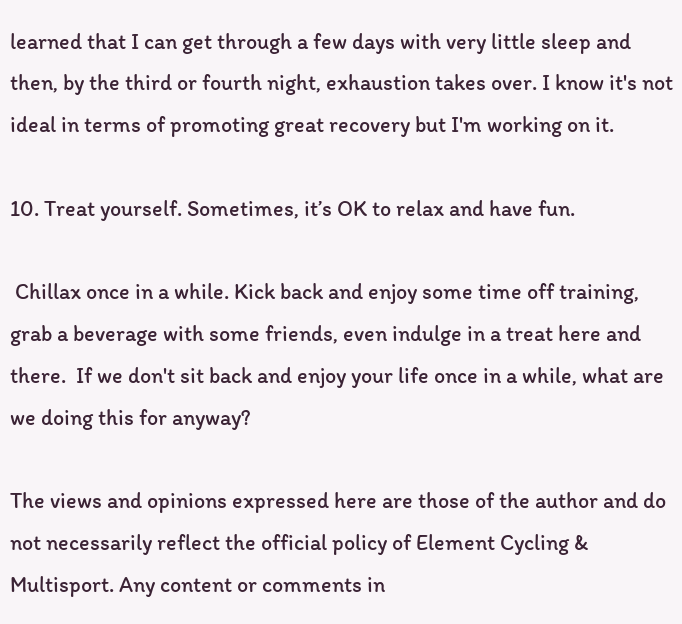learned that I can get through a few days with very little sleep and then, by the third or fourth night, exhaustion takes over. I know it's not ideal in terms of promoting great recovery but I'm working on it.

10. Treat yourself. Sometimes, it’s OK to relax and have fun.

 Chillax once in a while. Kick back and enjoy some time off training, grab a beverage with some friends, even indulge in a treat here and there.  If we don't sit back and enjoy your life once in a while, what are we doing this for anyway?

The views and opinions expressed here are those of the author and do not necessarily reflect the official policy of Element Cycling & Multisport. Any content or comments in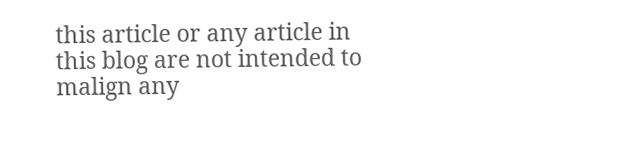this article or any article in this blog are not intended to malign any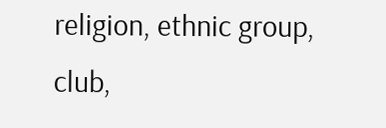religion, ethnic group, club,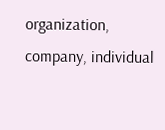organization, company, individual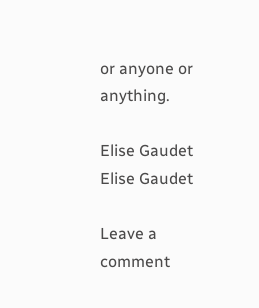or anyone or anything.

Elise Gaudet
Elise Gaudet

Leave a comment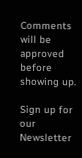Comments will be approved before showing up.

Sign up for our Newsletter